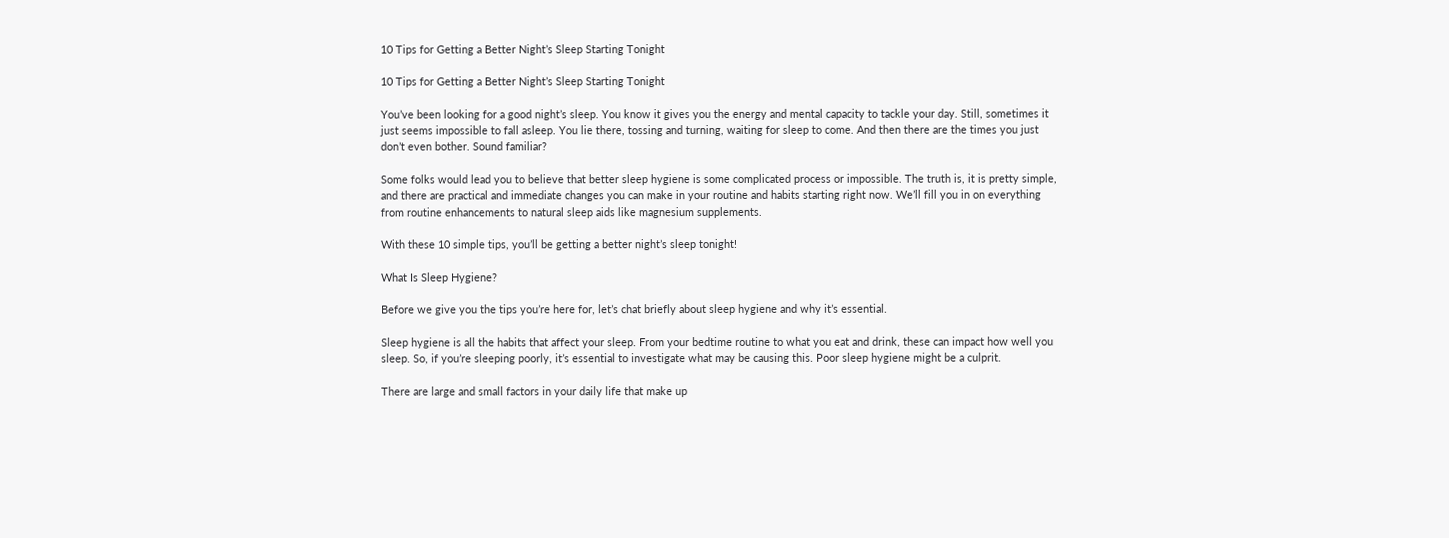10 Tips for Getting a Better Night’s Sleep Starting Tonight

10 Tips for Getting a Better Night’s Sleep Starting Tonight

You’ve been looking for a good night’s sleep. You know it gives you the energy and mental capacity to tackle your day. Still, sometimes it just seems impossible to fall asleep. You lie there, tossing and turning, waiting for sleep to come. And then there are the times you just don’t even bother. Sound familiar?

Some folks would lead you to believe that better sleep hygiene is some complicated process or impossible. The truth is, it is pretty simple, and there are practical and immediate changes you can make in your routine and habits starting right now. We’ll fill you in on everything from routine enhancements to natural sleep aids like magnesium supplements.

With these 10 simple tips, you’ll be getting a better night’s sleep tonight!

What Is Sleep Hygiene?

Before we give you the tips you’re here for, let’s chat briefly about sleep hygiene and why it’s essential.

Sleep hygiene is all the habits that affect your sleep. From your bedtime routine to what you eat and drink, these can impact how well you sleep. So, if you’re sleeping poorly, it’s essential to investigate what may be causing this. Poor sleep hygiene might be a culprit.

There are large and small factors in your daily life that make up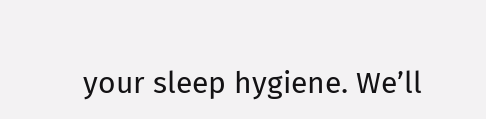your sleep hygiene. We’ll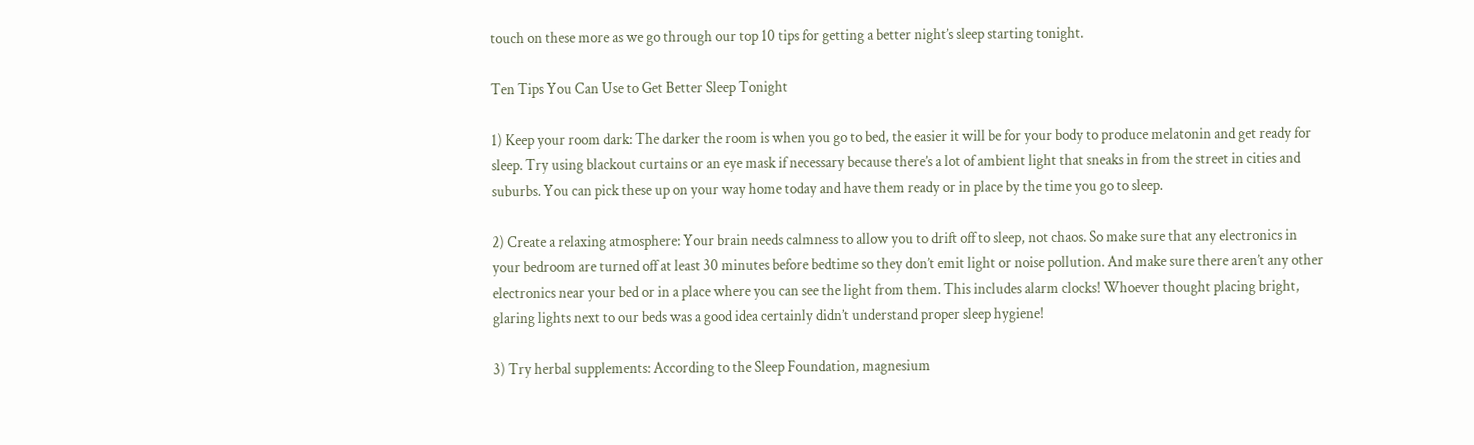touch on these more as we go through our top 10 tips for getting a better night’s sleep starting tonight.

Ten Tips You Can Use to Get Better Sleep Tonight

1) Keep your room dark: The darker the room is when you go to bed, the easier it will be for your body to produce melatonin and get ready for sleep. Try using blackout curtains or an eye mask if necessary because there’s a lot of ambient light that sneaks in from the street in cities and suburbs. You can pick these up on your way home today and have them ready or in place by the time you go to sleep.

2) Create a relaxing atmosphere: Your brain needs calmness to allow you to drift off to sleep, not chaos. So make sure that any electronics in your bedroom are turned off at least 30 minutes before bedtime so they don’t emit light or noise pollution. And make sure there aren’t any other electronics near your bed or in a place where you can see the light from them. This includes alarm clocks! Whoever thought placing bright, glaring lights next to our beds was a good idea certainly didn’t understand proper sleep hygiene!

3) Try herbal supplements: According to the Sleep Foundation, magnesium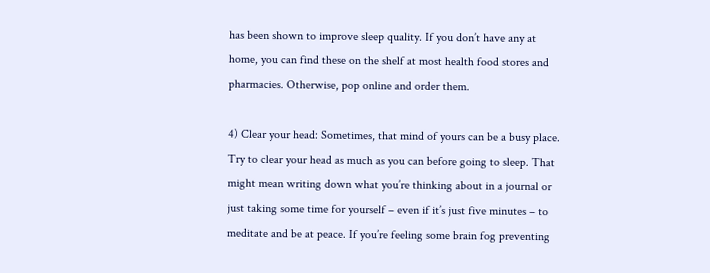has been shown to improve sleep quality. If you don’t have any at home, you can find these on the shelf at most health food stores and pharmacies. Otherwise, pop online and order them.

4) Clear your head: Sometimes, that mind of yours can be a busy place. Try to clear your head as much as you can before going to sleep. That might mean writing down what you’re thinking about in a journal or just taking some time for yourself – even if it’s just five minutes – to meditate and be at peace. If you’re feeling some brain fog preventing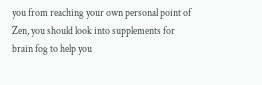you from reaching your own personal point of Zen, you should look into supplements for brain fog to help you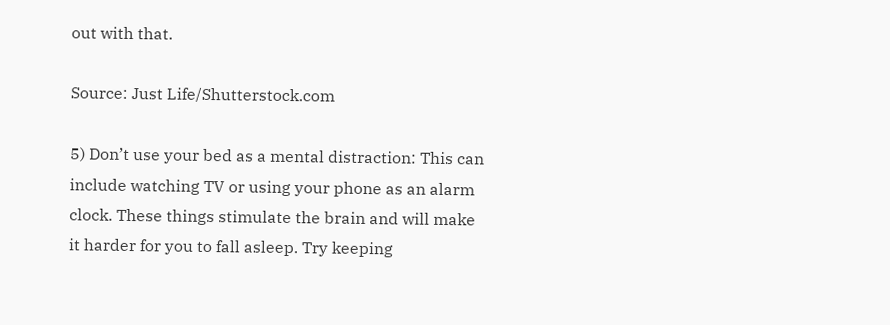out with that.

Source: Just Life/Shutterstock.com

5) Don’t use your bed as a mental distraction: This can include watching TV or using your phone as an alarm clock. These things stimulate the brain and will make it harder for you to fall asleep. Try keeping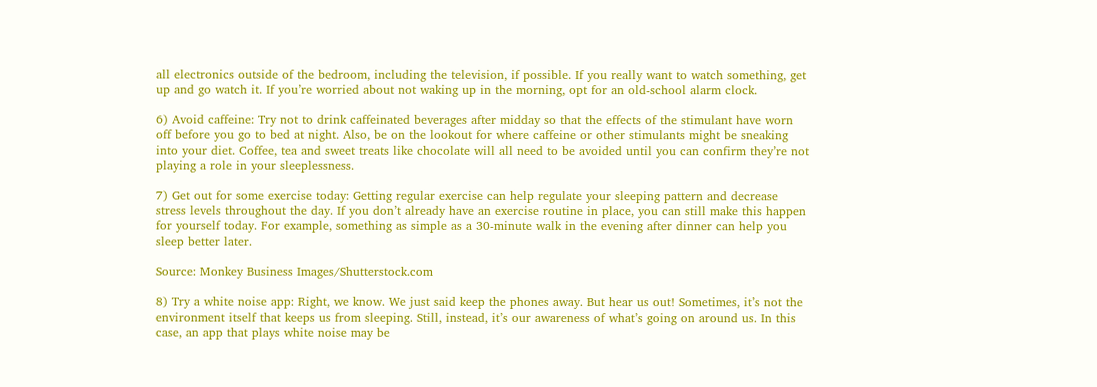all electronics outside of the bedroom, including the television, if possible. If you really want to watch something, get up and go watch it. If you’re worried about not waking up in the morning, opt for an old-school alarm clock.

6) Avoid caffeine: Try not to drink caffeinated beverages after midday so that the effects of the stimulant have worn off before you go to bed at night. Also, be on the lookout for where caffeine or other stimulants might be sneaking into your diet. Coffee, tea and sweet treats like chocolate will all need to be avoided until you can confirm they’re not playing a role in your sleeplessness.

7) Get out for some exercise today: Getting regular exercise can help regulate your sleeping pattern and decrease stress levels throughout the day. If you don’t already have an exercise routine in place, you can still make this happen for yourself today. For example, something as simple as a 30-minute walk in the evening after dinner can help you sleep better later.

Source: Monkey Business Images/Shutterstock.com

8) Try a white noise app: Right, we know. We just said keep the phones away. But hear us out! Sometimes, it’s not the environment itself that keeps us from sleeping. Still, instead, it’s our awareness of what’s going on around us. In this case, an app that plays white noise may be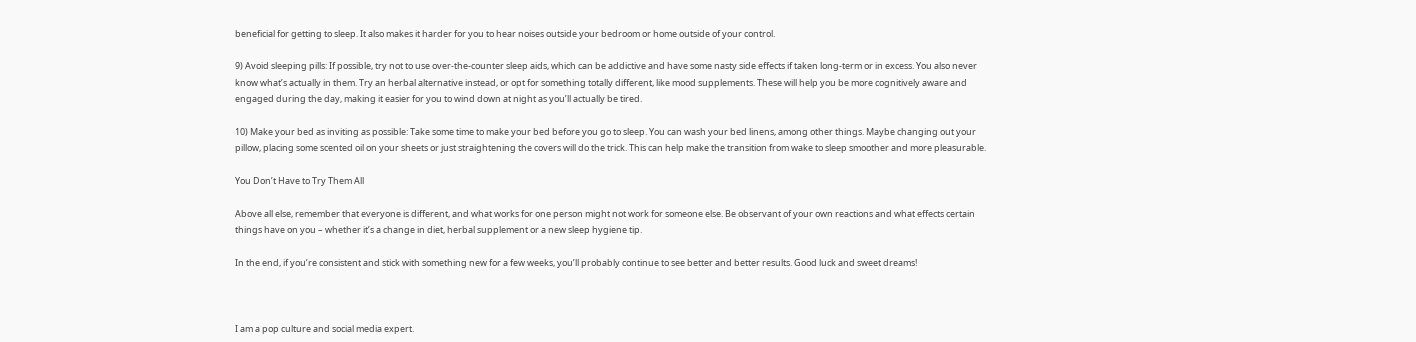beneficial for getting to sleep. It also makes it harder for you to hear noises outside your bedroom or home outside of your control.

9) Avoid sleeping pills: If possible, try not to use over-the-counter sleep aids, which can be addictive and have some nasty side effects if taken long-term or in excess. You also never know what’s actually in them. Try an herbal alternative instead, or opt for something totally different, like mood supplements. These will help you be more cognitively aware and engaged during the day, making it easier for you to wind down at night as you’ll actually be tired.

10) Make your bed as inviting as possible: Take some time to make your bed before you go to sleep. You can wash your bed linens, among other things. Maybe changing out your pillow, placing some scented oil on your sheets or just straightening the covers will do the trick. This can help make the transition from wake to sleep smoother and more pleasurable.

You Don’t Have to Try Them All

Above all else, remember that everyone is different, and what works for one person might not work for someone else. Be observant of your own reactions and what effects certain things have on you – whether it’s a change in diet, herbal supplement or a new sleep hygiene tip.

In the end, if you’re consistent and stick with something new for a few weeks, you’ll probably continue to see better and better results. Good luck and sweet dreams!



I am a pop culture and social media expert.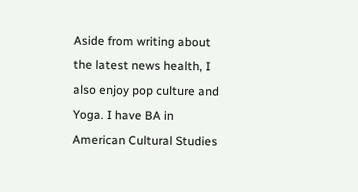Aside from writing about the latest news health, I also enjoy pop culture and Yoga. I have BA in American Cultural Studies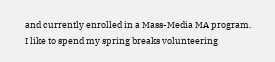and currently enrolled in a Mass-Media MA program. I like to spend my spring breaks volunteering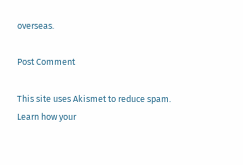overseas.

Post Comment

This site uses Akismet to reduce spam. Learn how your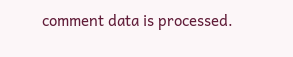comment data is processed.